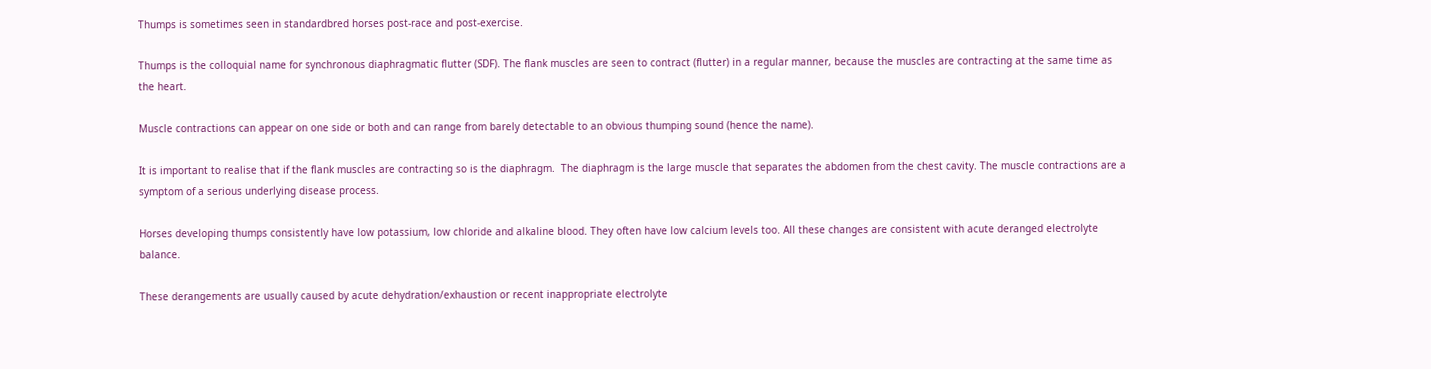Thumps is sometimes seen in standardbred horses post-race and post-exercise.

Thumps is the colloquial name for synchronous diaphragmatic flutter (SDF). The flank muscles are seen to contract (flutter) in a regular manner, because the muscles are contracting at the same time as the heart.

Muscle contractions can appear on one side or both and can range from barely detectable to an obvious thumping sound (hence the name).

It is important to realise that if the flank muscles are contracting so is the diaphragm.  The diaphragm is the large muscle that separates the abdomen from the chest cavity. The muscle contractions are a symptom of a serious underlying disease process.

Horses developing thumps consistently have low potassium, low chloride and alkaline blood. They often have low calcium levels too. All these changes are consistent with acute deranged electrolyte balance.

These derangements are usually caused by acute dehydration/exhaustion or recent inappropriate electrolyte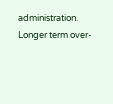administration. Longer term over-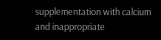supplementation with calcium and inappropriate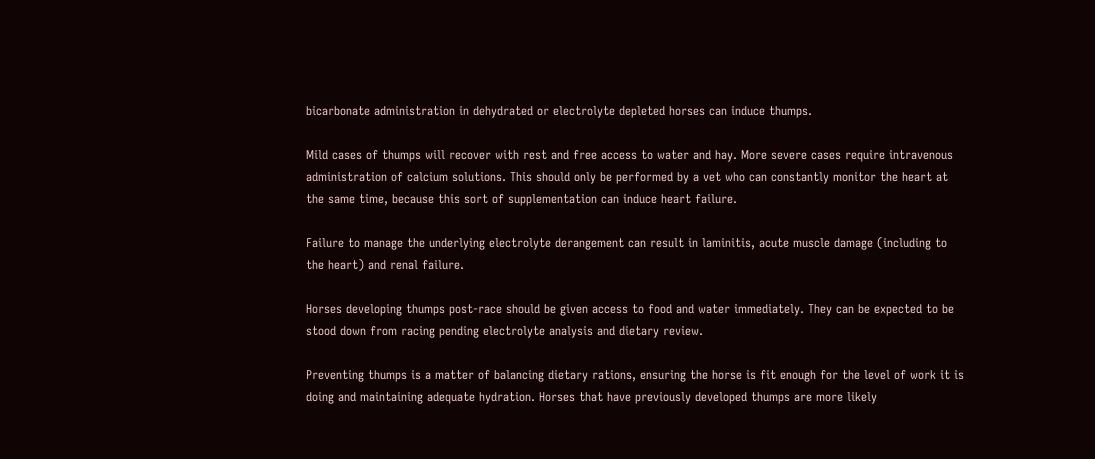bicarbonate administration in dehydrated or electrolyte depleted horses can induce thumps.

Mild cases of thumps will recover with rest and free access to water and hay. More severe cases require intravenous administration of calcium solutions. This should only be performed by a vet who can constantly monitor the heart at the same time, because this sort of supplementation can induce heart failure.

Failure to manage the underlying electrolyte derangement can result in laminitis, acute muscle damage (including to the heart) and renal failure.

Horses developing thumps post-race should be given access to food and water immediately. They can be expected to be stood down from racing pending electrolyte analysis and dietary review.

Preventing thumps is a matter of balancing dietary rations, ensuring the horse is fit enough for the level of work it is doing and maintaining adequate hydration. Horses that have previously developed thumps are more likely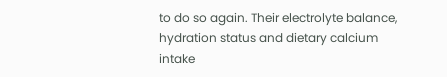to do so again. Their electrolyte balance, hydration status and dietary calcium intake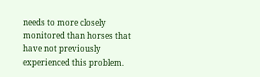needs to more closely monitored than horses that have not previously experienced this problem.